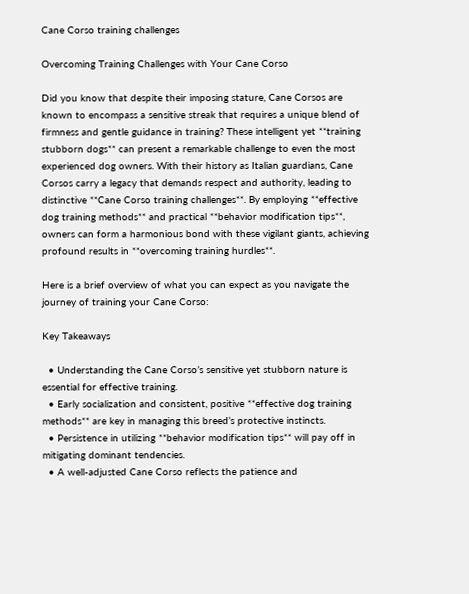Cane Corso training challenges

Overcoming Training Challenges with Your Cane Corso

Did you know that despite their imposing stature, Cane Corsos are known to encompass a sensitive streak that requires a unique blend of firmness and gentle guidance in training? These intelligent yet **training stubborn dogs** can present a remarkable challenge to even the most experienced dog owners. With their history as Italian guardians, Cane Corsos carry a legacy that demands respect and authority, leading to distinctive **Cane Corso training challenges**. By employing **effective dog training methods** and practical **behavior modification tips**, owners can form a harmonious bond with these vigilant giants, achieving profound results in **overcoming training hurdles**.

Here is a brief overview of what you can expect as you navigate the journey of training your Cane Corso:

Key Takeaways

  • Understanding the Cane Corso’s sensitive yet stubborn nature is essential for effective training.
  • Early socialization and consistent, positive **effective dog training methods** are key in managing this breed’s protective instincts.
  • Persistence in utilizing **behavior modification tips** will pay off in mitigating dominant tendencies.
  • A well-adjusted Cane Corso reflects the patience and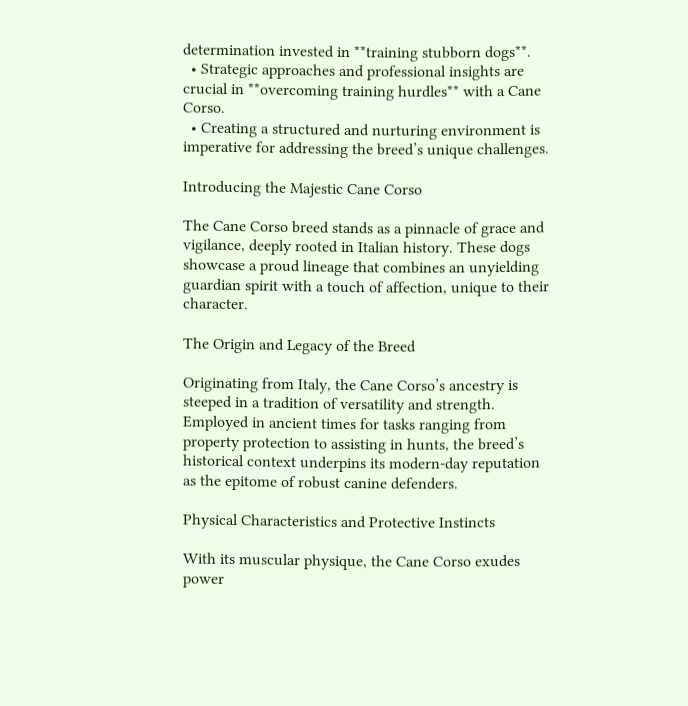determination invested in **training stubborn dogs**.
  • Strategic approaches and professional insights are crucial in **overcoming training hurdles** with a Cane Corso.
  • Creating a structured and nurturing environment is imperative for addressing the breed’s unique challenges.

Introducing the Majestic Cane Corso

The Cane Corso breed stands as a pinnacle of grace and vigilance, deeply rooted in Italian history. These dogs showcase a proud lineage that combines an unyielding guardian spirit with a touch of affection, unique to their character.

The Origin and Legacy of the Breed

Originating from Italy, the Cane Corso’s ancestry is steeped in a tradition of versatility and strength. Employed in ancient times for tasks ranging from property protection to assisting in hunts, the breed’s historical context underpins its modern-day reputation as the epitome of robust canine defenders.

Physical Characteristics and Protective Instincts

With its muscular physique, the Cane Corso exudes power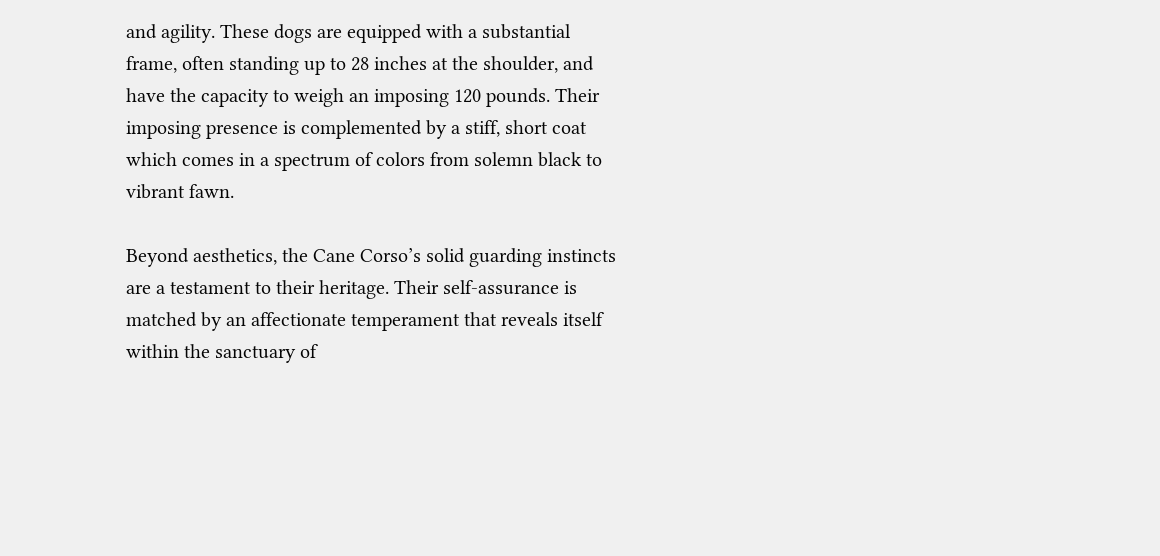and agility. These dogs are equipped with a substantial frame, often standing up to 28 inches at the shoulder, and have the capacity to weigh an imposing 120 pounds. Their imposing presence is complemented by a stiff, short coat which comes in a spectrum of colors from solemn black to vibrant fawn.

Beyond aesthetics, the Cane Corso’s solid guarding instincts are a testament to their heritage. Their self-assurance is matched by an affectionate temperament that reveals itself within the sanctuary of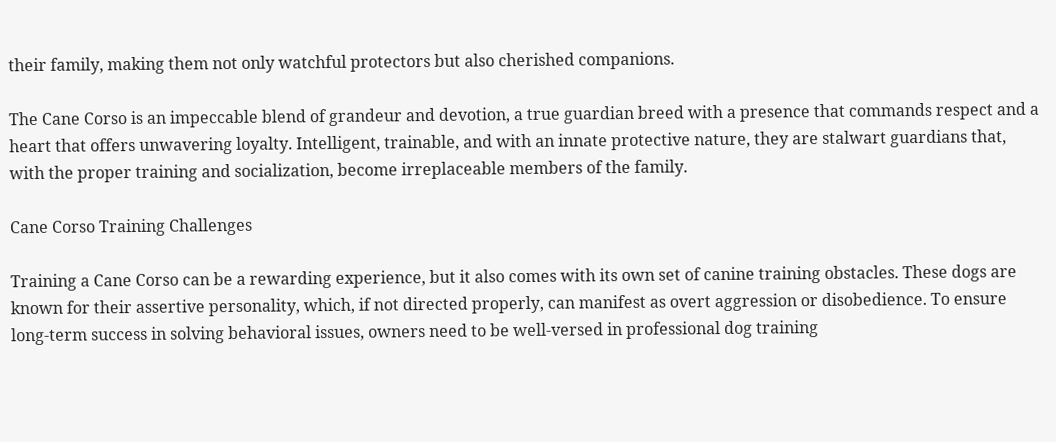their family, making them not only watchful protectors but also cherished companions.

The Cane Corso is an impeccable blend of grandeur and devotion, a true guardian breed with a presence that commands respect and a heart that offers unwavering loyalty. Intelligent, trainable, and with an innate protective nature, they are stalwart guardians that, with the proper training and socialization, become irreplaceable members of the family.

Cane Corso Training Challenges

Training a Cane Corso can be a rewarding experience, but it also comes with its own set of canine training obstacles. These dogs are known for their assertive personality, which, if not directed properly, can manifest as overt aggression or disobedience. To ensure long-term success in solving behavioral issues, owners need to be well-versed in professional dog training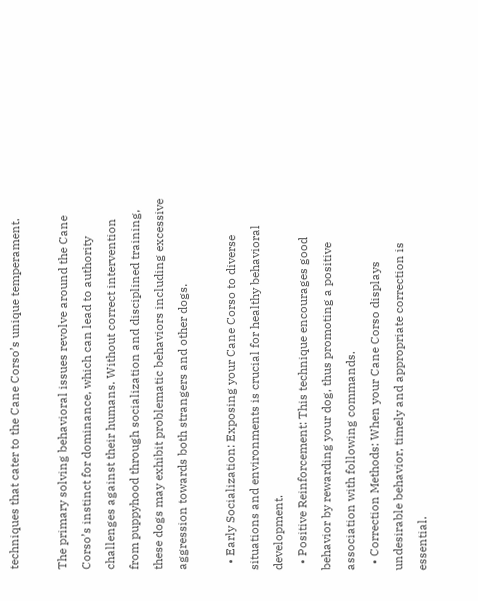techniques that cater to the Cane Corso’s unique temperament.

The primary solving behavioral issues revolve around the Cane Corso’s instinct for dominance, which can lead to authority challenges against their humans. Without correct intervention from puppyhood through socialization and disciplined training, these dogs may exhibit problematic behaviors including excessive aggression towards both strangers and other dogs.

  • Early Socialization: Exposing your Cane Corso to diverse situations and environments is crucial for healthy behavioral development.
  • Positive Reinforcement: This technique encourages good behavior by rewarding your dog, thus promoting a positive association with following commands.
  • Correction Methods: When your Cane Corso displays undesirable behavior, timely and appropriate correction is essential.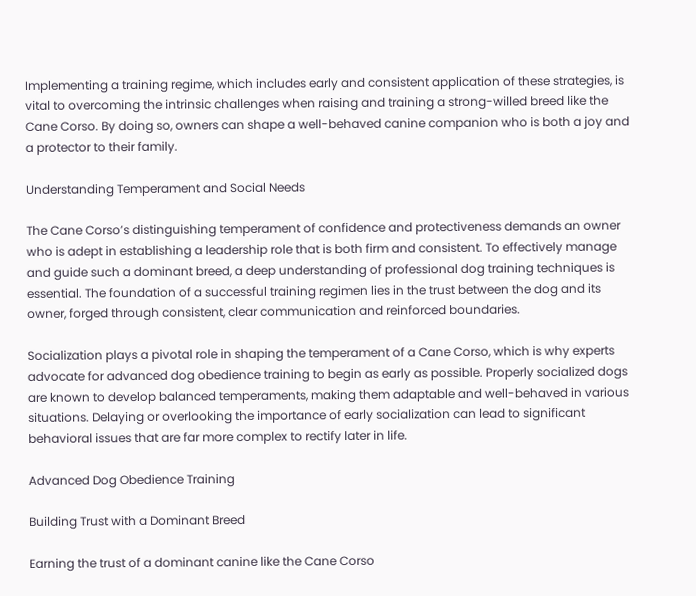Implementing a training regime, which includes early and consistent application of these strategies, is vital to overcoming the intrinsic challenges when raising and training a strong-willed breed like the Cane Corso. By doing so, owners can shape a well-behaved canine companion who is both a joy and a protector to their family.

Understanding Temperament and Social Needs

The Cane Corso’s distinguishing temperament of confidence and protectiveness demands an owner who is adept in establishing a leadership role that is both firm and consistent. To effectively manage and guide such a dominant breed, a deep understanding of professional dog training techniques is essential. The foundation of a successful training regimen lies in the trust between the dog and its owner, forged through consistent, clear communication and reinforced boundaries.

Socialization plays a pivotal role in shaping the temperament of a Cane Corso, which is why experts advocate for advanced dog obedience training to begin as early as possible. Properly socialized dogs are known to develop balanced temperaments, making them adaptable and well-behaved in various situations. Delaying or overlooking the importance of early socialization can lead to significant behavioral issues that are far more complex to rectify later in life.

Advanced Dog Obedience Training

Building Trust with a Dominant Breed

Earning the trust of a dominant canine like the Cane Corso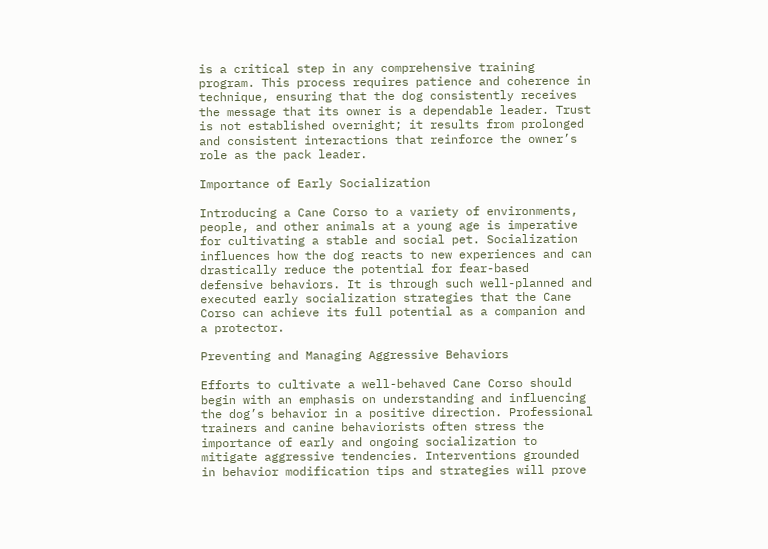is a critical step in any comprehensive training program. This process requires patience and coherence in technique, ensuring that the dog consistently receives the message that its owner is a dependable leader. Trust is not established overnight; it results from prolonged and consistent interactions that reinforce the owner’s role as the pack leader.

Importance of Early Socialization

Introducing a Cane Corso to a variety of environments, people, and other animals at a young age is imperative for cultivating a stable and social pet. Socialization influences how the dog reacts to new experiences and can drastically reduce the potential for fear-based defensive behaviors. It is through such well-planned and executed early socialization strategies that the Cane Corso can achieve its full potential as a companion and a protector.

Preventing and Managing Aggressive Behaviors

Efforts to cultivate a well-behaved Cane Corso should begin with an emphasis on understanding and influencing the dog’s behavior in a positive direction. Professional trainers and canine behaviorists often stress the importance of early and ongoing socialization to mitigate aggressive tendencies. Interventions grounded in behavior modification tips and strategies will prove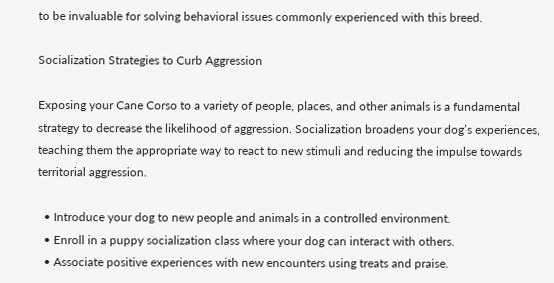to be invaluable for solving behavioral issues commonly experienced with this breed.

Socialization Strategies to Curb Aggression

Exposing your Cane Corso to a variety of people, places, and other animals is a fundamental strategy to decrease the likelihood of aggression. Socialization broadens your dog’s experiences, teaching them the appropriate way to react to new stimuli and reducing the impulse towards territorial aggression.

  • Introduce your dog to new people and animals in a controlled environment.
  • Enroll in a puppy socialization class where your dog can interact with others.
  • Associate positive experiences with new encounters using treats and praise.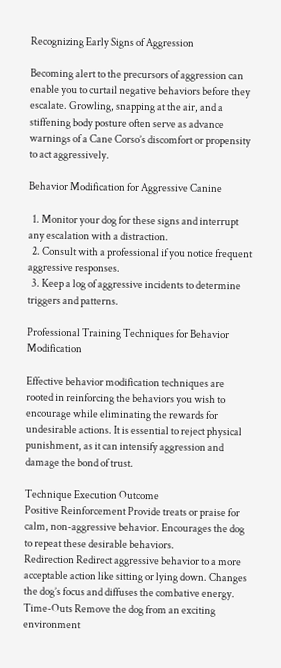Recognizing Early Signs of Aggression

Becoming alert to the precursors of aggression can enable you to curtail negative behaviors before they escalate. Growling, snapping at the air, and a stiffening body posture often serve as advance warnings of a Cane Corso’s discomfort or propensity to act aggressively.

Behavior Modification for Aggressive Canine

  1. Monitor your dog for these signs and interrupt any escalation with a distraction.
  2. Consult with a professional if you notice frequent aggressive responses.
  3. Keep a log of aggressive incidents to determine triggers and patterns.

Professional Training Techniques for Behavior Modification

Effective behavior modification techniques are rooted in reinforcing the behaviors you wish to encourage while eliminating the rewards for undesirable actions. It is essential to reject physical punishment, as it can intensify aggression and damage the bond of trust.

Technique Execution Outcome
Positive Reinforcement Provide treats or praise for calm, non-aggressive behavior. Encourages the dog to repeat these desirable behaviors.
Redirection Redirect aggressive behavior to a more acceptable action like sitting or lying down. Changes the dog’s focus and diffuses the combative energy.
Time-Outs Remove the dog from an exciting environment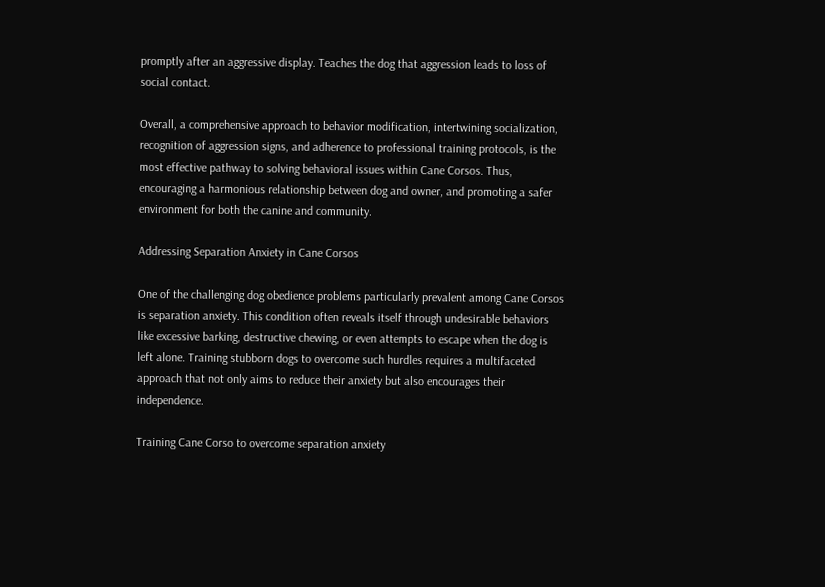promptly after an aggressive display. Teaches the dog that aggression leads to loss of social contact.

Overall, a comprehensive approach to behavior modification, intertwining socialization, recognition of aggression signs, and adherence to professional training protocols, is the most effective pathway to solving behavioral issues within Cane Corsos. Thus, encouraging a harmonious relationship between dog and owner, and promoting a safer environment for both the canine and community.

Addressing Separation Anxiety in Cane Corsos

One of the challenging dog obedience problems particularly prevalent among Cane Corsos is separation anxiety. This condition often reveals itself through undesirable behaviors like excessive barking, destructive chewing, or even attempts to escape when the dog is left alone. Training stubborn dogs to overcome such hurdles requires a multifaceted approach that not only aims to reduce their anxiety but also encourages their independence.

Training Cane Corso to overcome separation anxiety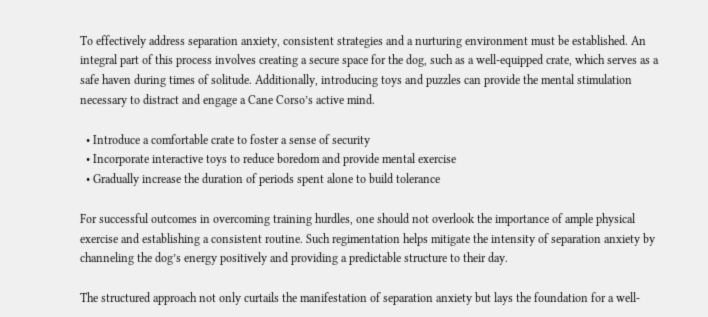To effectively address separation anxiety, consistent strategies and a nurturing environment must be established. An integral part of this process involves creating a secure space for the dog, such as a well-equipped crate, which serves as a safe haven during times of solitude. Additionally, introducing toys and puzzles can provide the mental stimulation necessary to distract and engage a Cane Corso’s active mind.

  • Introduce a comfortable crate to foster a sense of security
  • Incorporate interactive toys to reduce boredom and provide mental exercise
  • Gradually increase the duration of periods spent alone to build tolerance

For successful outcomes in overcoming training hurdles, one should not overlook the importance of ample physical exercise and establishing a consistent routine. Such regimentation helps mitigate the intensity of separation anxiety by channeling the dog’s energy positively and providing a predictable structure to their day.

The structured approach not only curtails the manifestation of separation anxiety but lays the foundation for a well-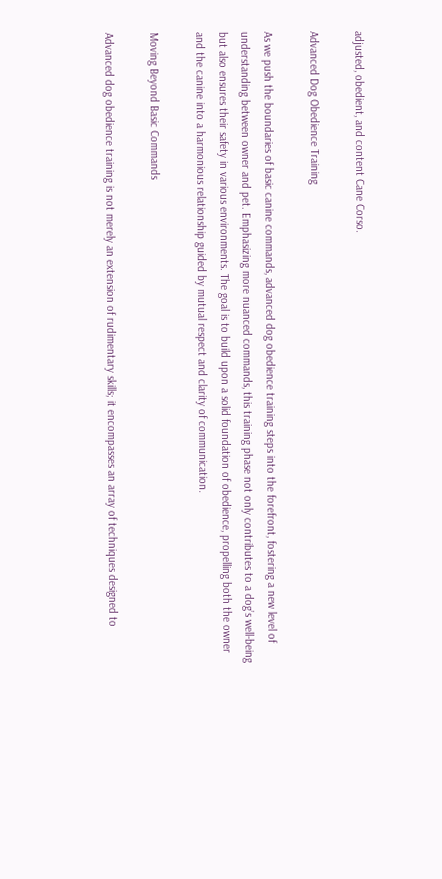adjusted, obedient, and content Cane Corso.

Advanced Dog Obedience Training

As we push the boundaries of basic canine commands, advanced dog obedience training steps into the forefront, fostering a new level of understanding between owner and pet. Emphasizing more nuanced commands, this training phase not only contributes to a dog’s well-being but also ensures their safety in various environments. The goal is to build upon a solid foundation of obedience, propelling both the owner and the canine into a harmonious relationship guided by mutual respect and clarity of communication.

Moving Beyond Basic Commands

Advanced dog obedience training is not merely an extension of rudimentary skills; it encompasses an array of techniques designed to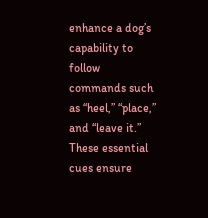enhance a dog’s capability to follow commands such as “heel,” “place,” and “leave it.” These essential cues ensure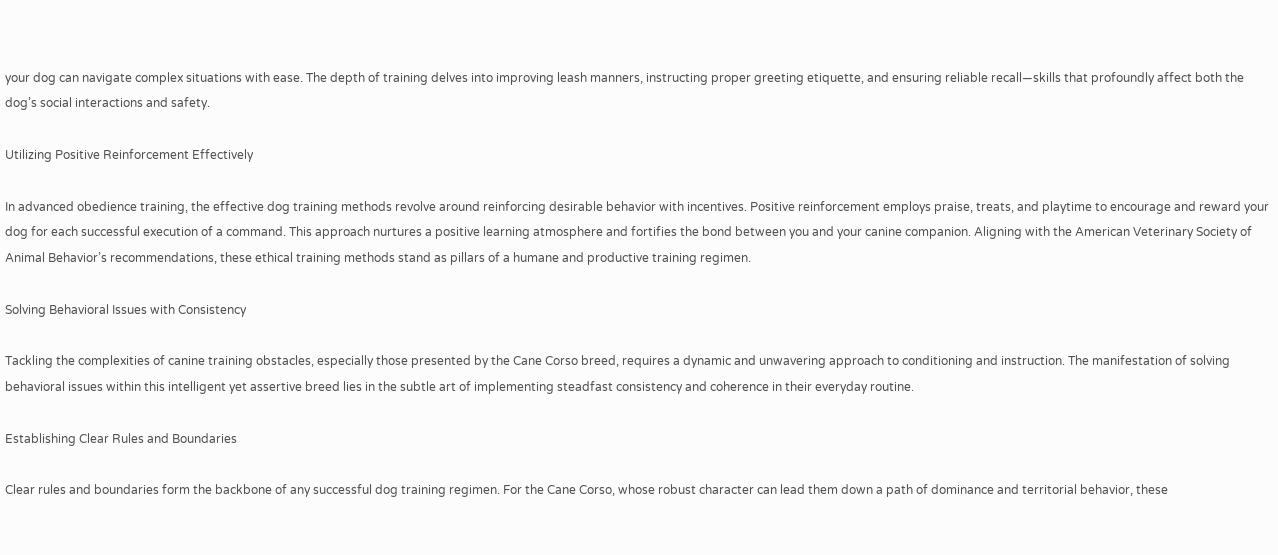your dog can navigate complex situations with ease. The depth of training delves into improving leash manners, instructing proper greeting etiquette, and ensuring reliable recall—skills that profoundly affect both the dog’s social interactions and safety.

Utilizing Positive Reinforcement Effectively

In advanced obedience training, the effective dog training methods revolve around reinforcing desirable behavior with incentives. Positive reinforcement employs praise, treats, and playtime to encourage and reward your dog for each successful execution of a command. This approach nurtures a positive learning atmosphere and fortifies the bond between you and your canine companion. Aligning with the American Veterinary Society of Animal Behavior’s recommendations, these ethical training methods stand as pillars of a humane and productive training regimen.

Solving Behavioral Issues with Consistency

Tackling the complexities of canine training obstacles, especially those presented by the Cane Corso breed, requires a dynamic and unwavering approach to conditioning and instruction. The manifestation of solving behavioral issues within this intelligent yet assertive breed lies in the subtle art of implementing steadfast consistency and coherence in their everyday routine.

Establishing Clear Rules and Boundaries

Clear rules and boundaries form the backbone of any successful dog training regimen. For the Cane Corso, whose robust character can lead them down a path of dominance and territorial behavior, these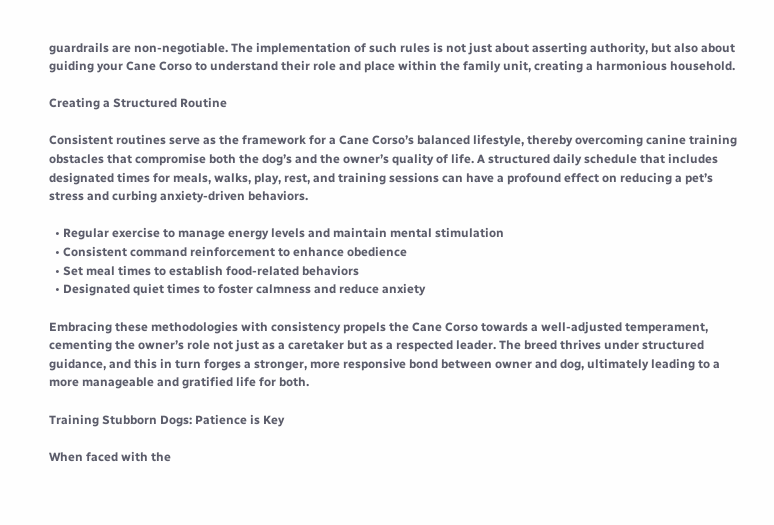guardrails are non-negotiable. The implementation of such rules is not just about asserting authority, but also about guiding your Cane Corso to understand their role and place within the family unit, creating a harmonious household.

Creating a Structured Routine

Consistent routines serve as the framework for a Cane Corso’s balanced lifestyle, thereby overcoming canine training obstacles that compromise both the dog’s and the owner’s quality of life. A structured daily schedule that includes designated times for meals, walks, play, rest, and training sessions can have a profound effect on reducing a pet’s stress and curbing anxiety-driven behaviors.

  • Regular exercise to manage energy levels and maintain mental stimulation
  • Consistent command reinforcement to enhance obedience
  • Set meal times to establish food-related behaviors
  • Designated quiet times to foster calmness and reduce anxiety

Embracing these methodologies with consistency propels the Cane Corso towards a well-adjusted temperament, cementing the owner’s role not just as a caretaker but as a respected leader. The breed thrives under structured guidance, and this in turn forges a stronger, more responsive bond between owner and dog, ultimately leading to a more manageable and gratified life for both.

Training Stubborn Dogs: Patience is Key

When faced with the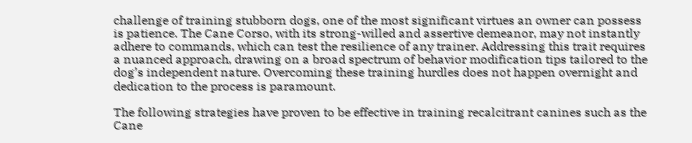challenge of training stubborn dogs, one of the most significant virtues an owner can possess is patience. The Cane Corso, with its strong-willed and assertive demeanor, may not instantly adhere to commands, which can test the resilience of any trainer. Addressing this trait requires a nuanced approach, drawing on a broad spectrum of behavior modification tips tailored to the dog’s independent nature. Overcoming these training hurdles does not happen overnight and dedication to the process is paramount.

The following strategies have proven to be effective in training recalcitrant canines such as the Cane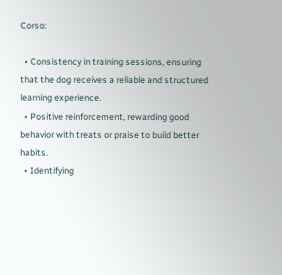Corso:

  • Consistency in training sessions, ensuring that the dog receives a reliable and structured learning experience.
  • Positive reinforcement, rewarding good behavior with treats or praise to build better habits.
  • Identifying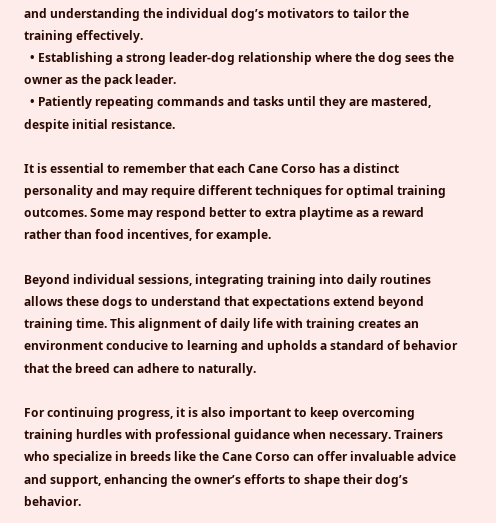and understanding the individual dog’s motivators to tailor the training effectively.
  • Establishing a strong leader-dog relationship where the dog sees the owner as the pack leader.
  • Patiently repeating commands and tasks until they are mastered, despite initial resistance.

It is essential to remember that each Cane Corso has a distinct personality and may require different techniques for optimal training outcomes. Some may respond better to extra playtime as a reward rather than food incentives, for example.

Beyond individual sessions, integrating training into daily routines allows these dogs to understand that expectations extend beyond training time. This alignment of daily life with training creates an environment conducive to learning and upholds a standard of behavior that the breed can adhere to naturally.

For continuing progress, it is also important to keep overcoming training hurdles with professional guidance when necessary. Trainers who specialize in breeds like the Cane Corso can offer invaluable advice and support, enhancing the owner’s efforts to shape their dog’s behavior.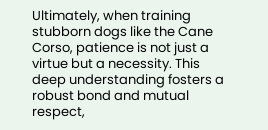Ultimately, when training stubborn dogs like the Cane Corso, patience is not just a virtue but a necessity. This deep understanding fosters a robust bond and mutual respect,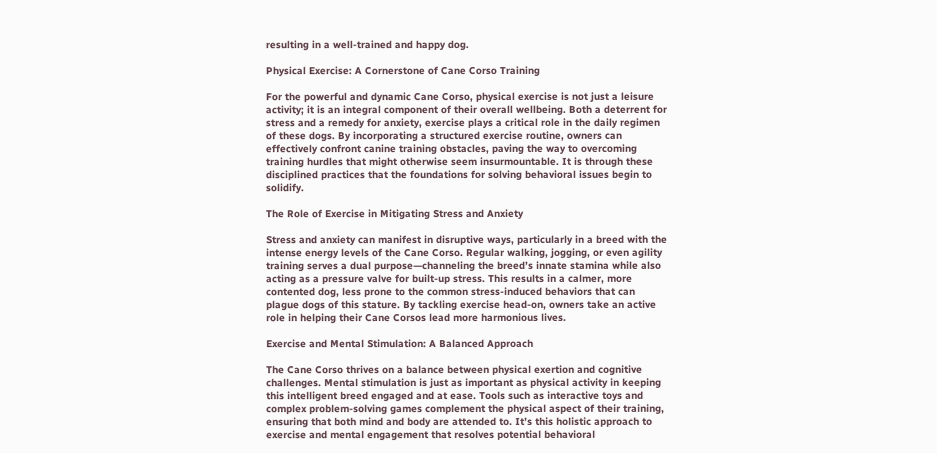resulting in a well-trained and happy dog.

Physical Exercise: A Cornerstone of Cane Corso Training

For the powerful and dynamic Cane Corso, physical exercise is not just a leisure activity; it is an integral component of their overall wellbeing. Both a deterrent for stress and a remedy for anxiety, exercise plays a critical role in the daily regimen of these dogs. By incorporating a structured exercise routine, owners can effectively confront canine training obstacles, paving the way to overcoming training hurdles that might otherwise seem insurmountable. It is through these disciplined practices that the foundations for solving behavioral issues begin to solidify.

The Role of Exercise in Mitigating Stress and Anxiety

Stress and anxiety can manifest in disruptive ways, particularly in a breed with the intense energy levels of the Cane Corso. Regular walking, jogging, or even agility training serves a dual purpose—channeling the breed’s innate stamina while also acting as a pressure valve for built-up stress. This results in a calmer, more contented dog, less prone to the common stress-induced behaviors that can plague dogs of this stature. By tackling exercise head-on, owners take an active role in helping their Cane Corsos lead more harmonious lives.

Exercise and Mental Stimulation: A Balanced Approach

The Cane Corso thrives on a balance between physical exertion and cognitive challenges. Mental stimulation is just as important as physical activity in keeping this intelligent breed engaged and at ease. Tools such as interactive toys and complex problem-solving games complement the physical aspect of their training, ensuring that both mind and body are attended to. It’s this holistic approach to exercise and mental engagement that resolves potential behavioral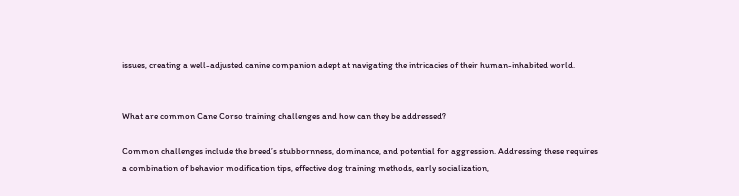issues, creating a well-adjusted canine companion adept at navigating the intricacies of their human-inhabited world.


What are common Cane Corso training challenges and how can they be addressed?

Common challenges include the breed’s stubbornness, dominance, and potential for aggression. Addressing these requires a combination of behavior modification tips, effective dog training methods, early socialization,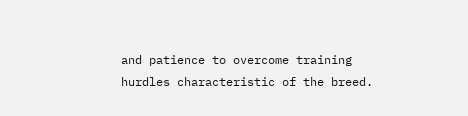and patience to overcome training hurdles characteristic of the breed.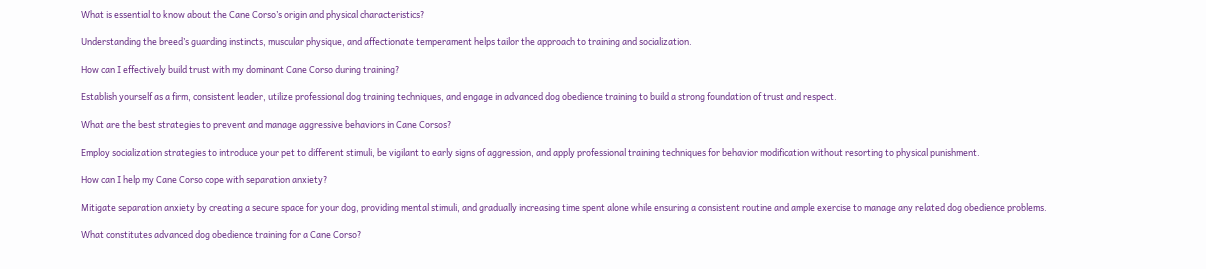What is essential to know about the Cane Corso’s origin and physical characteristics?

Understanding the breed’s guarding instincts, muscular physique, and affectionate temperament helps tailor the approach to training and socialization.

How can I effectively build trust with my dominant Cane Corso during training?

Establish yourself as a firm, consistent leader, utilize professional dog training techniques, and engage in advanced dog obedience training to build a strong foundation of trust and respect.

What are the best strategies to prevent and manage aggressive behaviors in Cane Corsos?

Employ socialization strategies to introduce your pet to different stimuli, be vigilant to early signs of aggression, and apply professional training techniques for behavior modification without resorting to physical punishment.

How can I help my Cane Corso cope with separation anxiety?

Mitigate separation anxiety by creating a secure space for your dog, providing mental stimuli, and gradually increasing time spent alone while ensuring a consistent routine and ample exercise to manage any related dog obedience problems.

What constitutes advanced dog obedience training for a Cane Corso?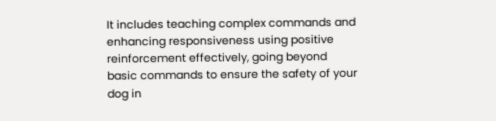It includes teaching complex commands and enhancing responsiveness using positive reinforcement effectively, going beyond basic commands to ensure the safety of your dog in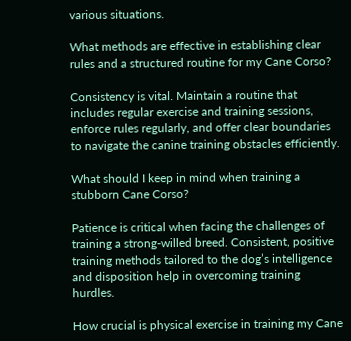various situations.

What methods are effective in establishing clear rules and a structured routine for my Cane Corso?

Consistency is vital. Maintain a routine that includes regular exercise and training sessions, enforce rules regularly, and offer clear boundaries to navigate the canine training obstacles efficiently.

What should I keep in mind when training a stubborn Cane Corso?

Patience is critical when facing the challenges of training a strong-willed breed. Consistent, positive training methods tailored to the dog’s intelligence and disposition help in overcoming training hurdles.

How crucial is physical exercise in training my Cane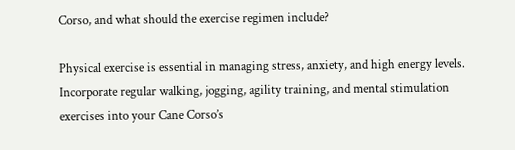Corso, and what should the exercise regimen include?

Physical exercise is essential in managing stress, anxiety, and high energy levels. Incorporate regular walking, jogging, agility training, and mental stimulation exercises into your Cane Corso’s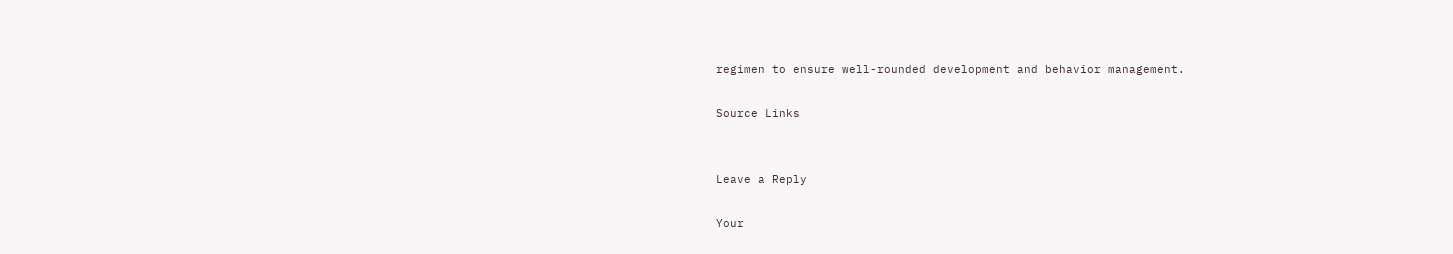regimen to ensure well-rounded development and behavior management.

Source Links


Leave a Reply

Your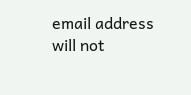email address will not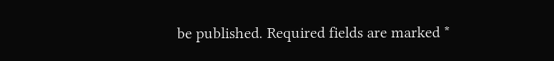be published. Required fields are marked *